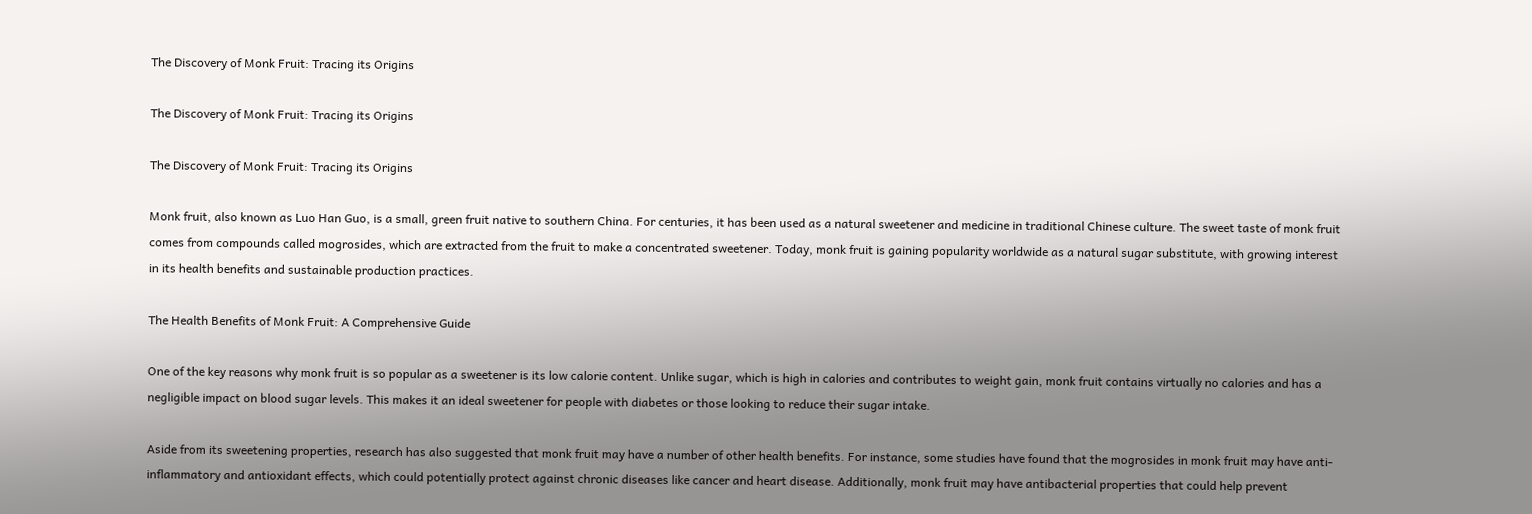The Discovery of Monk Fruit: Tracing its Origins

The Discovery of Monk Fruit: Tracing its Origins

The Discovery of Monk Fruit: Tracing its Origins

Monk fruit, also known as Luo Han Guo, is a small, green fruit native to southern China. For centuries, it has been used as a natural sweetener and medicine in traditional Chinese culture. The sweet taste of monk fruit comes from compounds called mogrosides, which are extracted from the fruit to make a concentrated sweetener. Today, monk fruit is gaining popularity worldwide as a natural sugar substitute, with growing interest in its health benefits and sustainable production practices.

The Health Benefits of Monk Fruit: A Comprehensive Guide

One of the key reasons why monk fruit is so popular as a sweetener is its low calorie content. Unlike sugar, which is high in calories and contributes to weight gain, monk fruit contains virtually no calories and has a negligible impact on blood sugar levels. This makes it an ideal sweetener for people with diabetes or those looking to reduce their sugar intake.

Aside from its sweetening properties, research has also suggested that monk fruit may have a number of other health benefits. For instance, some studies have found that the mogrosides in monk fruit may have anti-inflammatory and antioxidant effects, which could potentially protect against chronic diseases like cancer and heart disease. Additionally, monk fruit may have antibacterial properties that could help prevent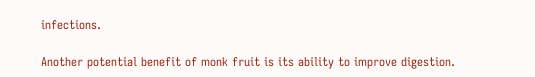infections.

Another potential benefit of monk fruit is its ability to improve digestion.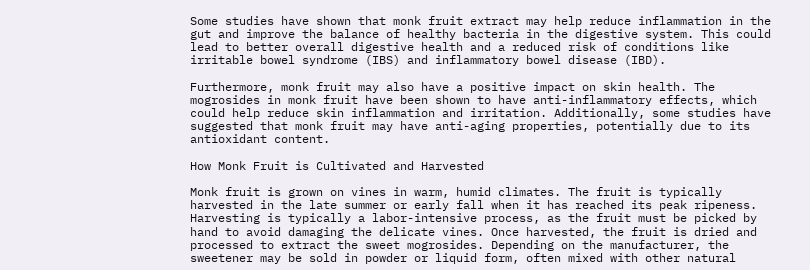Some studies have shown that monk fruit extract may help reduce inflammation in the gut and improve the balance of healthy bacteria in the digestive system. This could lead to better overall digestive health and a reduced risk of conditions like irritable bowel syndrome (IBS) and inflammatory bowel disease (IBD).

Furthermore, monk fruit may also have a positive impact on skin health. The mogrosides in monk fruit have been shown to have anti-inflammatory effects, which could help reduce skin inflammation and irritation. Additionally, some studies have suggested that monk fruit may have anti-aging properties, potentially due to its antioxidant content.

How Monk Fruit is Cultivated and Harvested

Monk fruit is grown on vines in warm, humid climates. The fruit is typically harvested in the late summer or early fall when it has reached its peak ripeness. Harvesting is typically a labor-intensive process, as the fruit must be picked by hand to avoid damaging the delicate vines. Once harvested, the fruit is dried and processed to extract the sweet mogrosides. Depending on the manufacturer, the sweetener may be sold in powder or liquid form, often mixed with other natural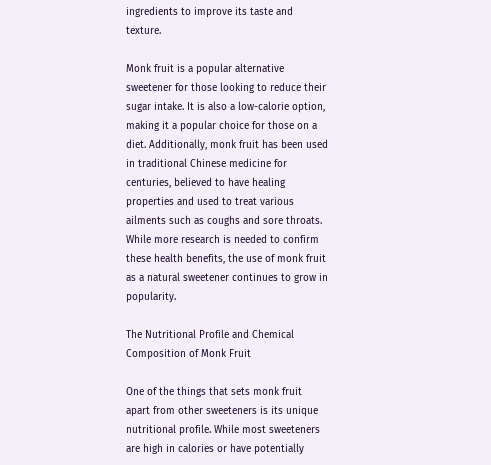ingredients to improve its taste and texture.

Monk fruit is a popular alternative sweetener for those looking to reduce their sugar intake. It is also a low-calorie option, making it a popular choice for those on a diet. Additionally, monk fruit has been used in traditional Chinese medicine for centuries, believed to have healing properties and used to treat various ailments such as coughs and sore throats. While more research is needed to confirm these health benefits, the use of monk fruit as a natural sweetener continues to grow in popularity.

The Nutritional Profile and Chemical Composition of Monk Fruit

One of the things that sets monk fruit apart from other sweeteners is its unique nutritional profile. While most sweeteners are high in calories or have potentially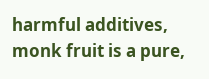harmful additives, monk fruit is a pure,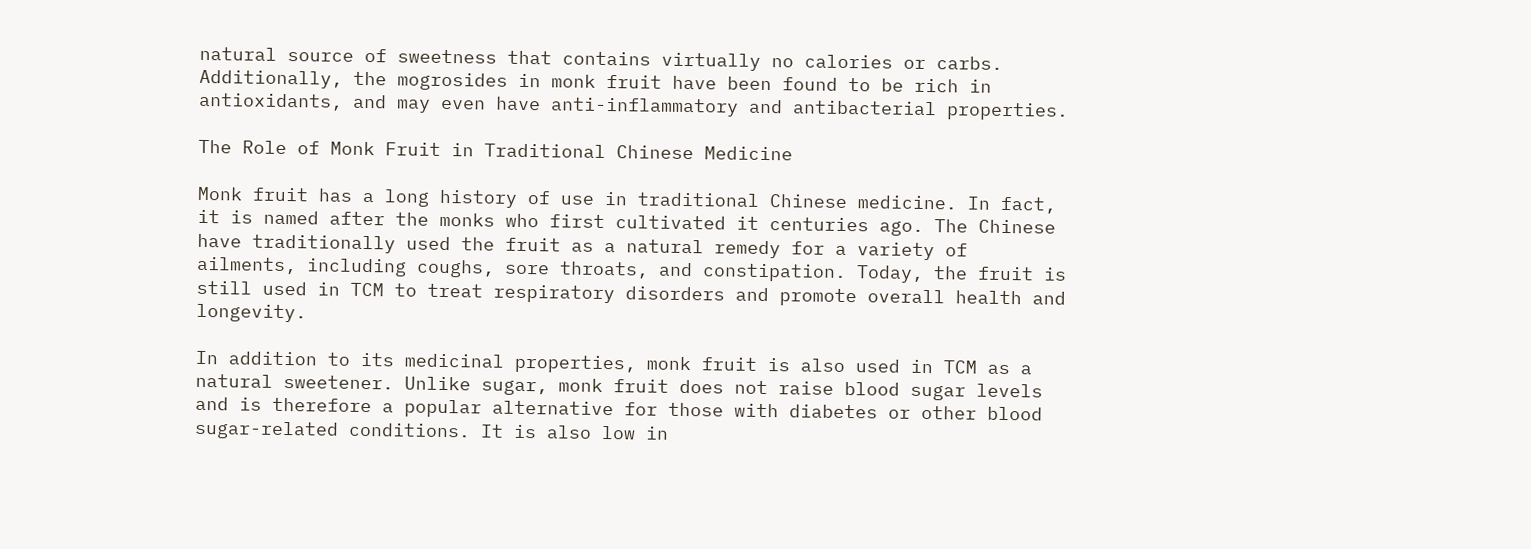natural source of sweetness that contains virtually no calories or carbs. Additionally, the mogrosides in monk fruit have been found to be rich in antioxidants, and may even have anti-inflammatory and antibacterial properties.

The Role of Monk Fruit in Traditional Chinese Medicine

Monk fruit has a long history of use in traditional Chinese medicine. In fact, it is named after the monks who first cultivated it centuries ago. The Chinese have traditionally used the fruit as a natural remedy for a variety of ailments, including coughs, sore throats, and constipation. Today, the fruit is still used in TCM to treat respiratory disorders and promote overall health and longevity.

In addition to its medicinal properties, monk fruit is also used in TCM as a natural sweetener. Unlike sugar, monk fruit does not raise blood sugar levels and is therefore a popular alternative for those with diabetes or other blood sugar-related conditions. It is also low in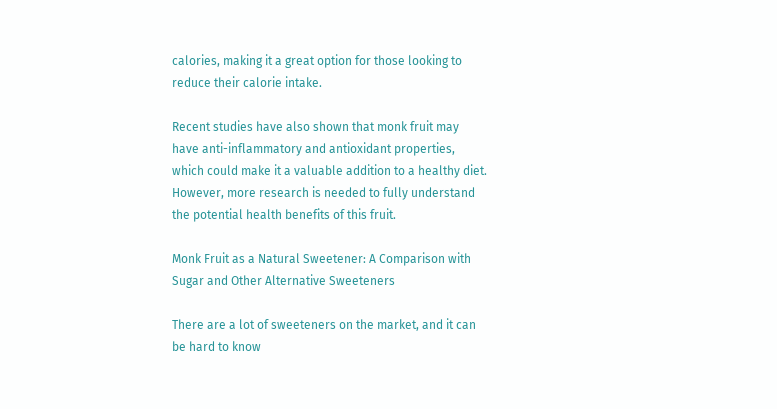calories, making it a great option for those looking to reduce their calorie intake.

Recent studies have also shown that monk fruit may have anti-inflammatory and antioxidant properties, which could make it a valuable addition to a healthy diet. However, more research is needed to fully understand the potential health benefits of this fruit.

Monk Fruit as a Natural Sweetener: A Comparison with Sugar and Other Alternative Sweeteners

There are a lot of sweeteners on the market, and it can be hard to know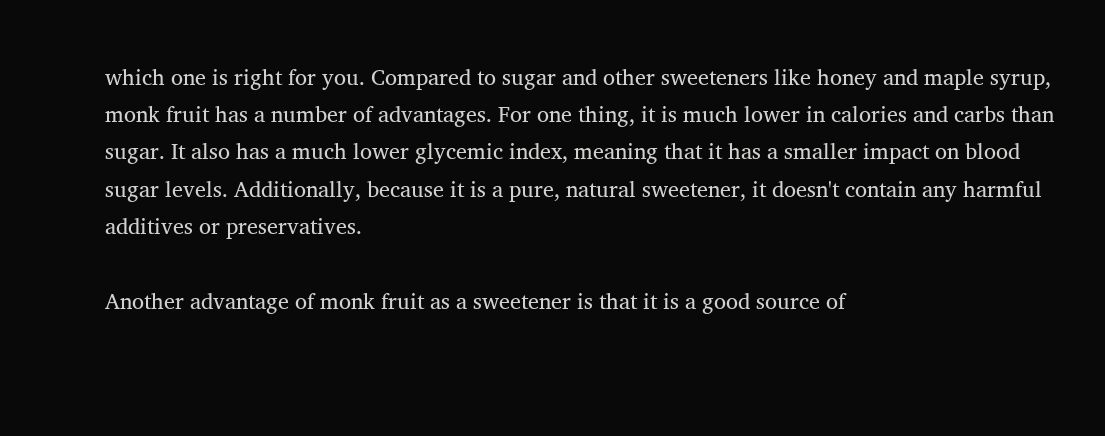which one is right for you. Compared to sugar and other sweeteners like honey and maple syrup, monk fruit has a number of advantages. For one thing, it is much lower in calories and carbs than sugar. It also has a much lower glycemic index, meaning that it has a smaller impact on blood sugar levels. Additionally, because it is a pure, natural sweetener, it doesn't contain any harmful additives or preservatives.

Another advantage of monk fruit as a sweetener is that it is a good source of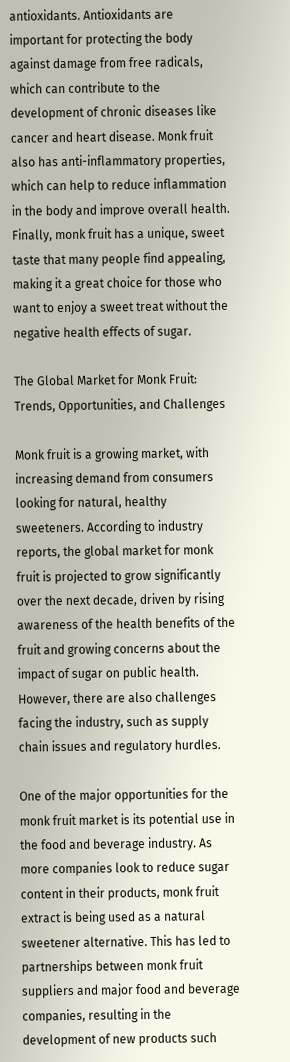antioxidants. Antioxidants are important for protecting the body against damage from free radicals, which can contribute to the development of chronic diseases like cancer and heart disease. Monk fruit also has anti-inflammatory properties, which can help to reduce inflammation in the body and improve overall health. Finally, monk fruit has a unique, sweet taste that many people find appealing, making it a great choice for those who want to enjoy a sweet treat without the negative health effects of sugar.

The Global Market for Monk Fruit: Trends, Opportunities, and Challenges

Monk fruit is a growing market, with increasing demand from consumers looking for natural, healthy sweeteners. According to industry reports, the global market for monk fruit is projected to grow significantly over the next decade, driven by rising awareness of the health benefits of the fruit and growing concerns about the impact of sugar on public health. However, there are also challenges facing the industry, such as supply chain issues and regulatory hurdles.

One of the major opportunities for the monk fruit market is its potential use in the food and beverage industry. As more companies look to reduce sugar content in their products, monk fruit extract is being used as a natural sweetener alternative. This has led to partnerships between monk fruit suppliers and major food and beverage companies, resulting in the development of new products such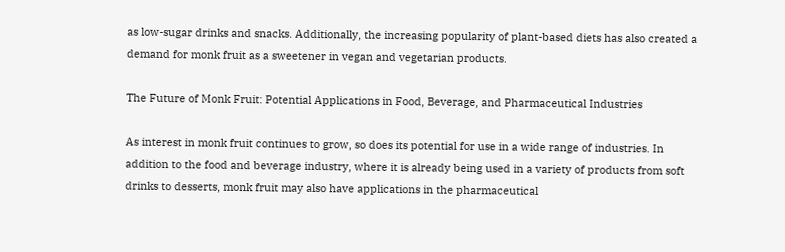as low-sugar drinks and snacks. Additionally, the increasing popularity of plant-based diets has also created a demand for monk fruit as a sweetener in vegan and vegetarian products.

The Future of Monk Fruit: Potential Applications in Food, Beverage, and Pharmaceutical Industries

As interest in monk fruit continues to grow, so does its potential for use in a wide range of industries. In addition to the food and beverage industry, where it is already being used in a variety of products from soft drinks to desserts, monk fruit may also have applications in the pharmaceutical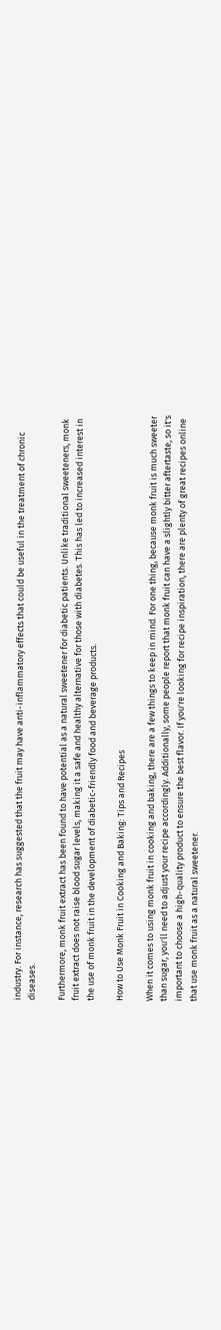industry. For instance, research has suggested that the fruit may have anti-inflammatory effects that could be useful in the treatment of chronic diseases.

Furthermore, monk fruit extract has been found to have potential as a natural sweetener for diabetic patients. Unlike traditional sweeteners, monk fruit extract does not raise blood sugar levels, making it a safe and healthy alternative for those with diabetes. This has led to increased interest in the use of monk fruit in the development of diabetic-friendly food and beverage products.

How to Use Monk Fruit in Cooking and Baking: Tips and Recipes

When it comes to using monk fruit in cooking and baking, there are a few things to keep in mind. For one thing, because monk fruit is much sweeter than sugar, you'll need to adjust your recipe accordingly. Additionally, some people report that monk fruit can have a slightly bitter aftertaste, so it's important to choose a high-quality product to ensure the best flavor. If you're looking for recipe inspiration, there are plenty of great recipes online that use monk fruit as a natural sweetener.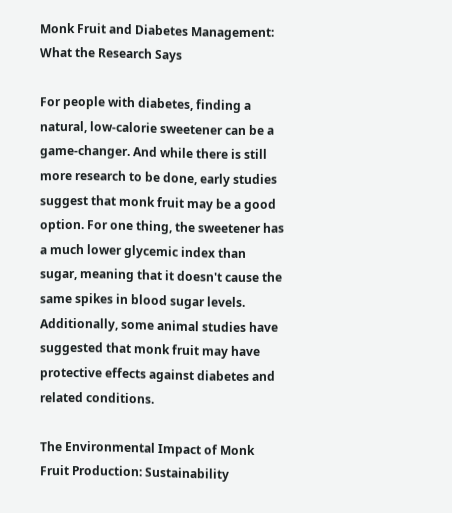Monk Fruit and Diabetes Management: What the Research Says

For people with diabetes, finding a natural, low-calorie sweetener can be a game-changer. And while there is still more research to be done, early studies suggest that monk fruit may be a good option. For one thing, the sweetener has a much lower glycemic index than sugar, meaning that it doesn't cause the same spikes in blood sugar levels. Additionally, some animal studies have suggested that monk fruit may have protective effects against diabetes and related conditions.

The Environmental Impact of Monk Fruit Production: Sustainability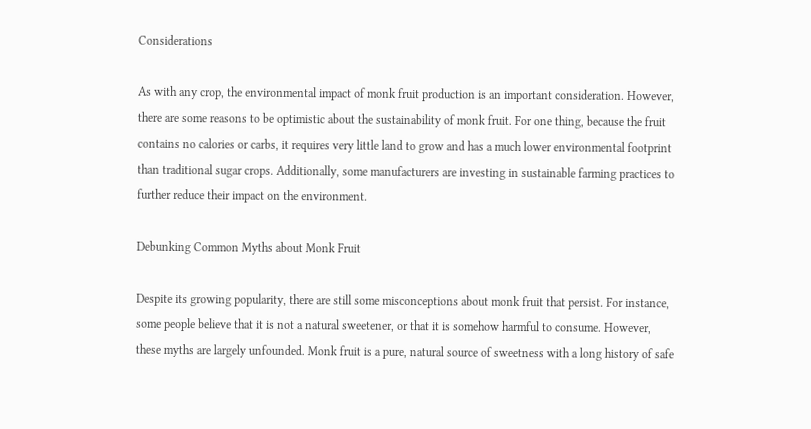Considerations

As with any crop, the environmental impact of monk fruit production is an important consideration. However, there are some reasons to be optimistic about the sustainability of monk fruit. For one thing, because the fruit contains no calories or carbs, it requires very little land to grow and has a much lower environmental footprint than traditional sugar crops. Additionally, some manufacturers are investing in sustainable farming practices to further reduce their impact on the environment.

Debunking Common Myths about Monk Fruit

Despite its growing popularity, there are still some misconceptions about monk fruit that persist. For instance, some people believe that it is not a natural sweetener, or that it is somehow harmful to consume. However, these myths are largely unfounded. Monk fruit is a pure, natural source of sweetness with a long history of safe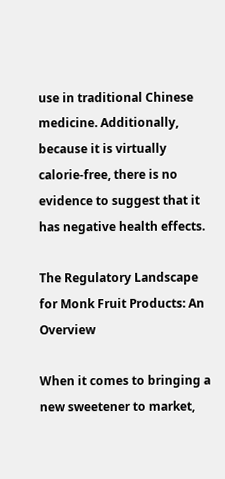use in traditional Chinese medicine. Additionally, because it is virtually calorie-free, there is no evidence to suggest that it has negative health effects.

The Regulatory Landscape for Monk Fruit Products: An Overview

When it comes to bringing a new sweetener to market,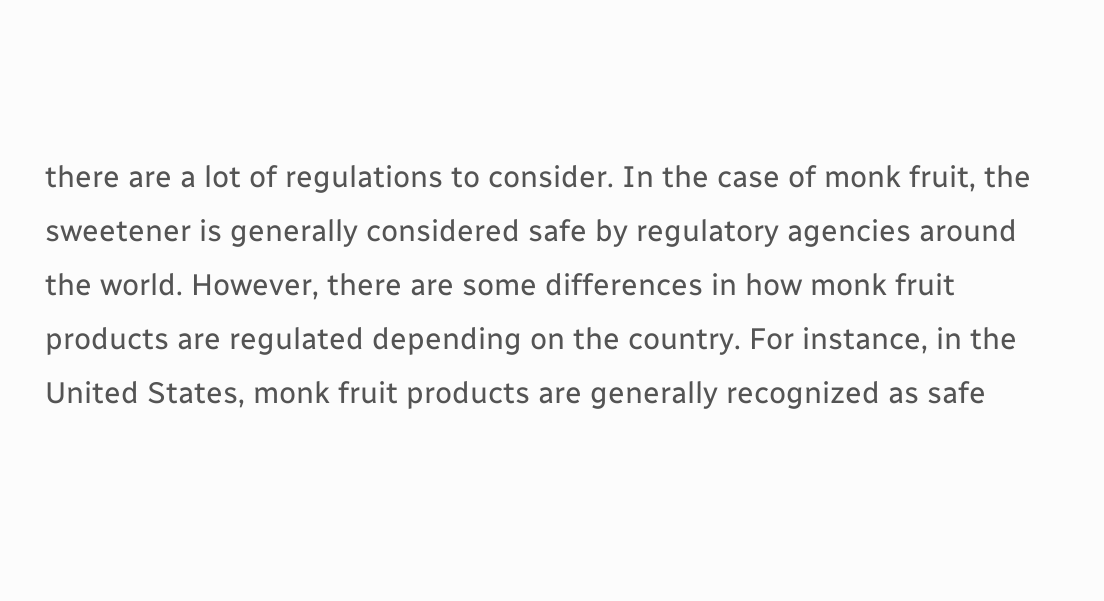there are a lot of regulations to consider. In the case of monk fruit, the sweetener is generally considered safe by regulatory agencies around the world. However, there are some differences in how monk fruit products are regulated depending on the country. For instance, in the United States, monk fruit products are generally recognized as safe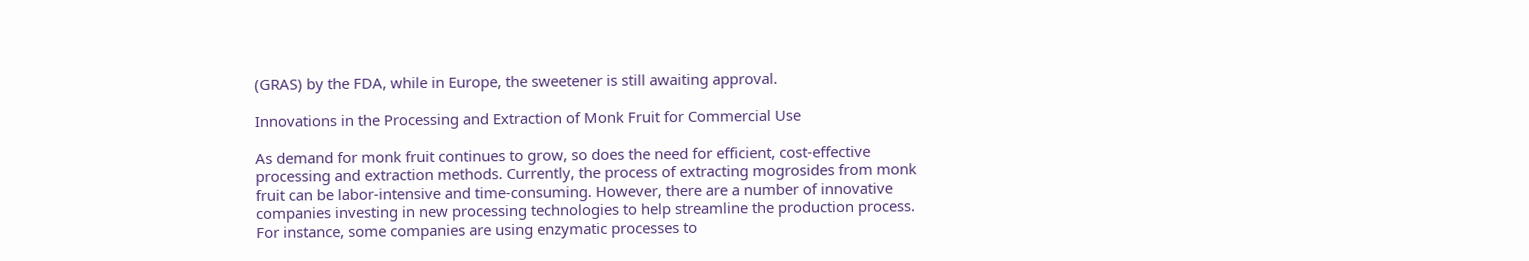(GRAS) by the FDA, while in Europe, the sweetener is still awaiting approval.

Innovations in the Processing and Extraction of Monk Fruit for Commercial Use

As demand for monk fruit continues to grow, so does the need for efficient, cost-effective processing and extraction methods. Currently, the process of extracting mogrosides from monk fruit can be labor-intensive and time-consuming. However, there are a number of innovative companies investing in new processing technologies to help streamline the production process. For instance, some companies are using enzymatic processes to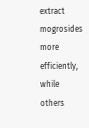extract mogrosides more efficiently, while others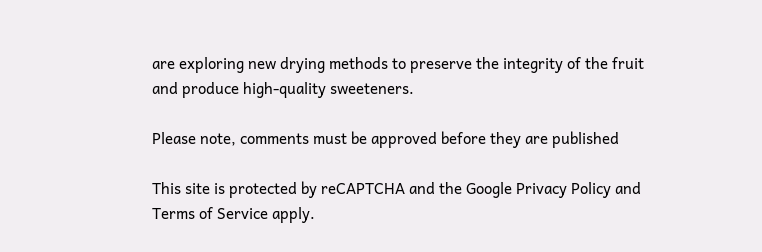are exploring new drying methods to preserve the integrity of the fruit and produce high-quality sweeteners.

Please note, comments must be approved before they are published

This site is protected by reCAPTCHA and the Google Privacy Policy and Terms of Service apply.